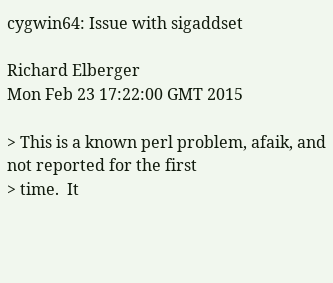cygwin64: Issue with sigaddset

Richard Elberger
Mon Feb 23 17:22:00 GMT 2015

> This is a known perl problem, afaik, and not reported for the first
> time.  It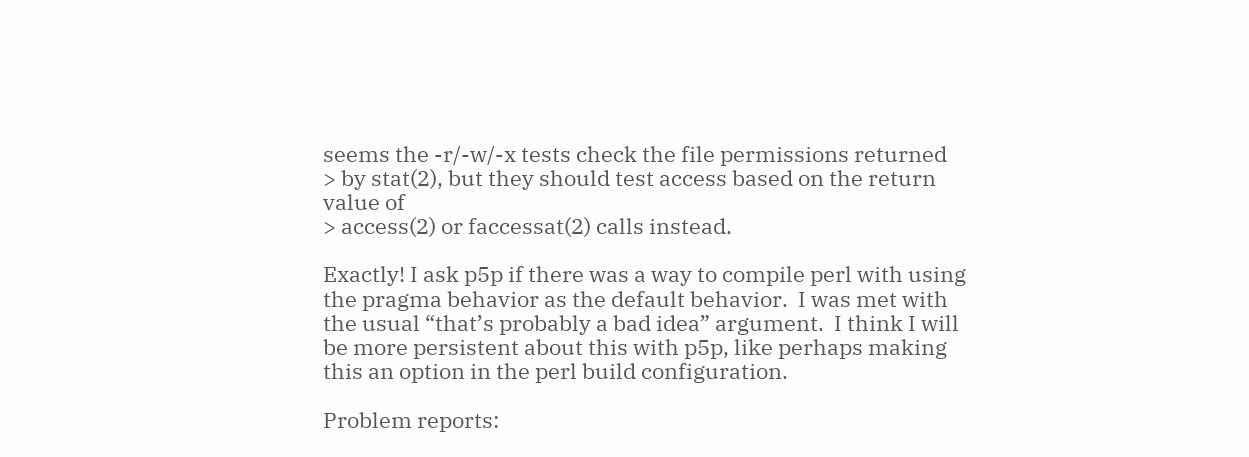seems the -r/-w/-x tests check the file permissions returned
> by stat(2), but they should test access based on the return value of
> access(2) or faccessat(2) calls instead.

Exactly! I ask p5p if there was a way to compile perl with using the pragma behavior as the default behavior.  I was met with the usual “that’s probably a bad idea” argument.  I think I will be more persistent about this with p5p, like perhaps making this an option in the perl build configuration.

Problem reports: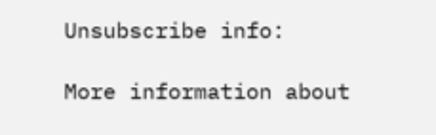Unsubscribe info:

More information about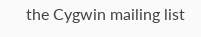the Cygwin mailing list